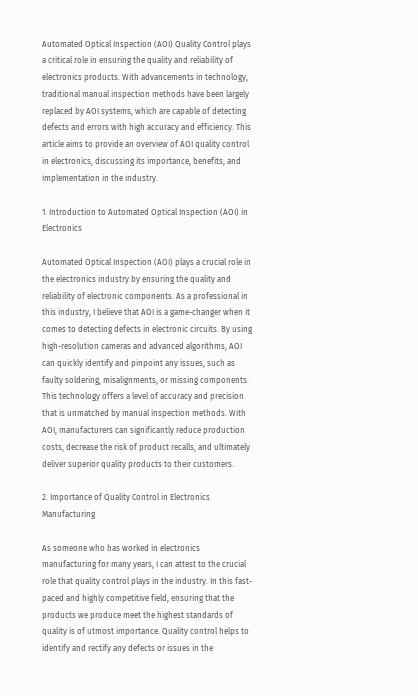Automated Optical Inspection (AOI) Quality Control plays a critical role in ensuring the quality and reliability of electronics products. With advancements in technology, traditional manual inspection methods have been largely replaced by AOI systems, which are capable of detecting defects and errors with high accuracy and efficiency. This article aims to provide an overview of AOI quality control in electronics, discussing its importance, benefits, and implementation in the industry.

1. Introduction to Automated Optical Inspection (AOI) in Electronics

Automated Optical Inspection (AOI) plays a crucial role in the electronics industry by ensuring the quality and reliability of electronic components. As a professional in this industry, I believe that AOI is a game-changer when it comes to detecting defects in electronic circuits. By using high-resolution cameras and advanced algorithms, AOI can quickly identify and pinpoint any issues, such as faulty soldering, misalignments, or missing components. This technology offers a level of accuracy and precision that is unmatched by manual inspection methods. With AOI, manufacturers can significantly reduce production costs, decrease the risk of product recalls, and ultimately deliver superior quality products to their customers.

2. Importance of Quality Control in Electronics Manufacturing

As someone who has worked in electronics manufacturing for many years, I can attest to the crucial role that quality control plays in the industry. In this fast-paced and highly competitive field, ensuring that the products we produce meet the highest standards of quality is of utmost importance. Quality control helps to identify and rectify any defects or issues in the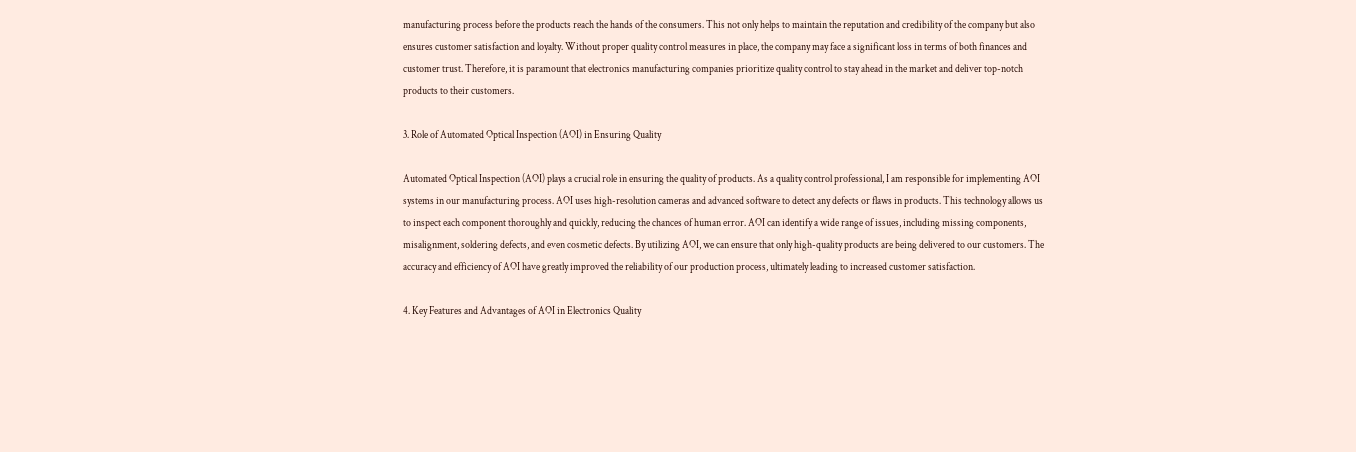manufacturing process before the products reach the hands of the consumers. This not only helps to maintain the reputation and credibility of the company but also ensures customer satisfaction and loyalty. Without proper quality control measures in place, the company may face a significant loss in terms of both finances and customer trust. Therefore, it is paramount that electronics manufacturing companies prioritize quality control to stay ahead in the market and deliver top-notch products to their customers.

3. Role of Automated Optical Inspection (AOI) in Ensuring Quality

Automated Optical Inspection (AOI) plays a crucial role in ensuring the quality of products. As a quality control professional, I am responsible for implementing AOI systems in our manufacturing process. AOI uses high-resolution cameras and advanced software to detect any defects or flaws in products. This technology allows us to inspect each component thoroughly and quickly, reducing the chances of human error. AOI can identify a wide range of issues, including missing components, misalignment, soldering defects, and even cosmetic defects. By utilizing AOI, we can ensure that only high-quality products are being delivered to our customers. The accuracy and efficiency of AOI have greatly improved the reliability of our production process, ultimately leading to increased customer satisfaction.

4. Key Features and Advantages of AOI in Electronics Quality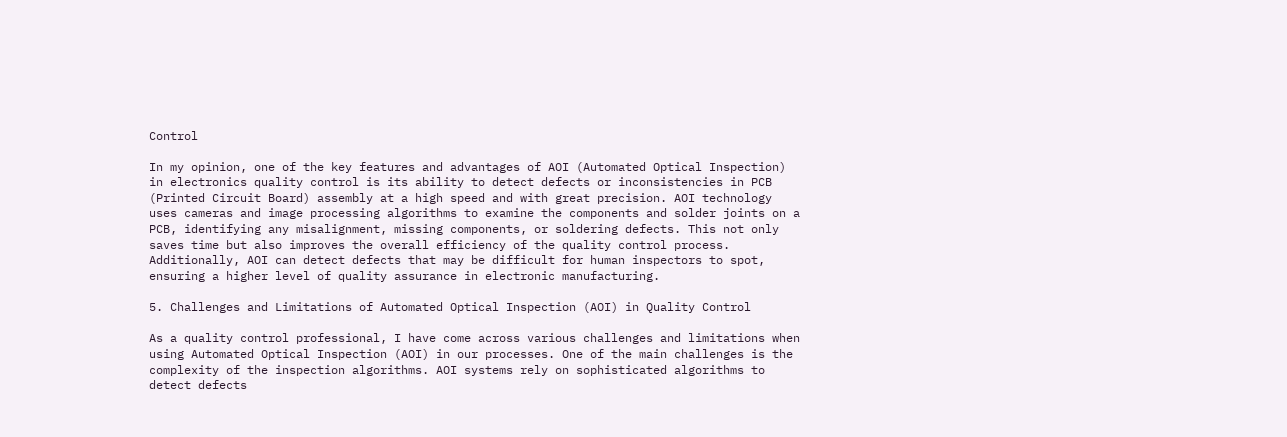Control

In my opinion, one of the key features and advantages of AOI (Automated Optical Inspection) in electronics quality control is its ability to detect defects or inconsistencies in PCB (Printed Circuit Board) assembly at a high speed and with great precision. AOI technology uses cameras and image processing algorithms to examine the components and solder joints on a PCB, identifying any misalignment, missing components, or soldering defects. This not only saves time but also improves the overall efficiency of the quality control process. Additionally, AOI can detect defects that may be difficult for human inspectors to spot, ensuring a higher level of quality assurance in electronic manufacturing.

5. Challenges and Limitations of Automated Optical Inspection (AOI) in Quality Control

As a quality control professional, I have come across various challenges and limitations when using Automated Optical Inspection (AOI) in our processes. One of the main challenges is the complexity of the inspection algorithms. AOI systems rely on sophisticated algorithms to detect defects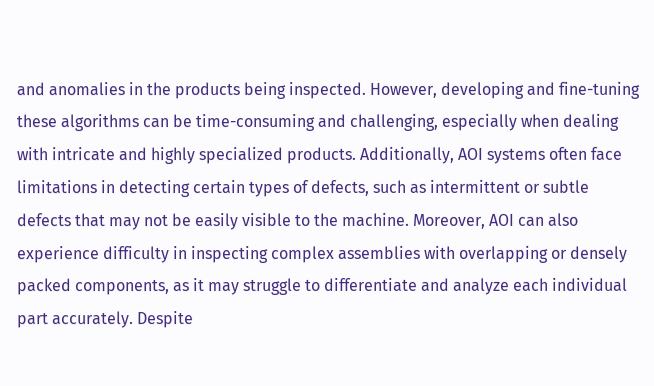and anomalies in the products being inspected. However, developing and fine-tuning these algorithms can be time-consuming and challenging, especially when dealing with intricate and highly specialized products. Additionally, AOI systems often face limitations in detecting certain types of defects, such as intermittent or subtle defects that may not be easily visible to the machine. Moreover, AOI can also experience difficulty in inspecting complex assemblies with overlapping or densely packed components, as it may struggle to differentiate and analyze each individual part accurately. Despite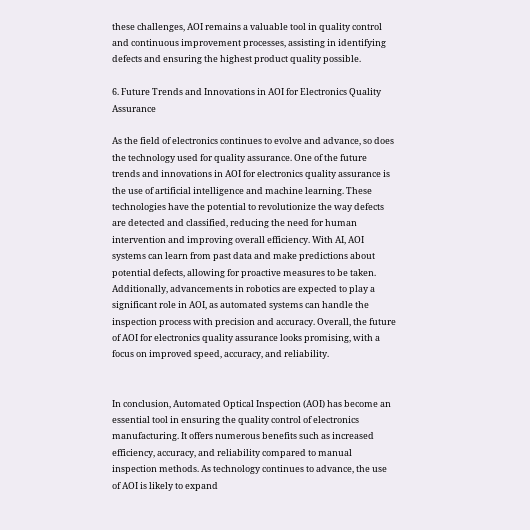these challenges, AOI remains a valuable tool in quality control and continuous improvement processes, assisting in identifying defects and ensuring the highest product quality possible.

6. Future Trends and Innovations in AOI for Electronics Quality Assurance

As the field of electronics continues to evolve and advance, so does the technology used for quality assurance. One of the future trends and innovations in AOI for electronics quality assurance is the use of artificial intelligence and machine learning. These technologies have the potential to revolutionize the way defects are detected and classified, reducing the need for human intervention and improving overall efficiency. With AI, AOI systems can learn from past data and make predictions about potential defects, allowing for proactive measures to be taken. Additionally, advancements in robotics are expected to play a significant role in AOI, as automated systems can handle the inspection process with precision and accuracy. Overall, the future of AOI for electronics quality assurance looks promising, with a focus on improved speed, accuracy, and reliability.


In conclusion, Automated Optical Inspection (AOI) has become an essential tool in ensuring the quality control of electronics manufacturing. It offers numerous benefits such as increased efficiency, accuracy, and reliability compared to manual inspection methods. As technology continues to advance, the use of AOI is likely to expand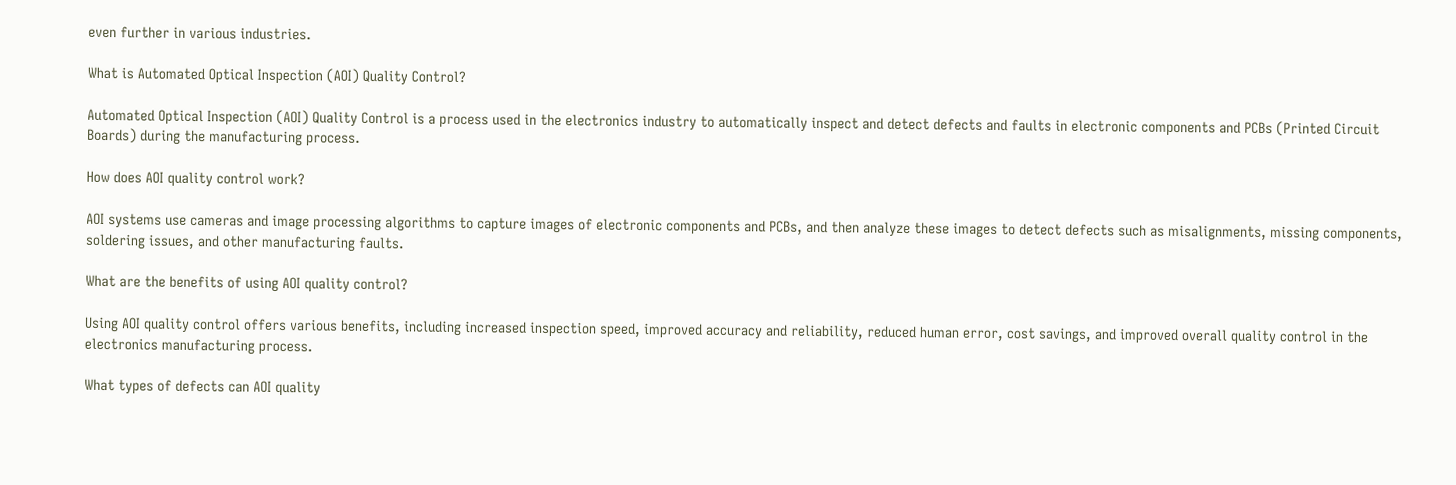even further in various industries.

What is Automated Optical Inspection (AOI) Quality Control?

Automated Optical Inspection (AOI) Quality Control is a process used in the electronics industry to automatically inspect and detect defects and faults in electronic components and PCBs (Printed Circuit Boards) during the manufacturing process.

How does AOI quality control work?

AOI systems use cameras and image processing algorithms to capture images of electronic components and PCBs, and then analyze these images to detect defects such as misalignments, missing components, soldering issues, and other manufacturing faults.

What are the benefits of using AOI quality control?

Using AOI quality control offers various benefits, including increased inspection speed, improved accuracy and reliability, reduced human error, cost savings, and improved overall quality control in the electronics manufacturing process.

What types of defects can AOI quality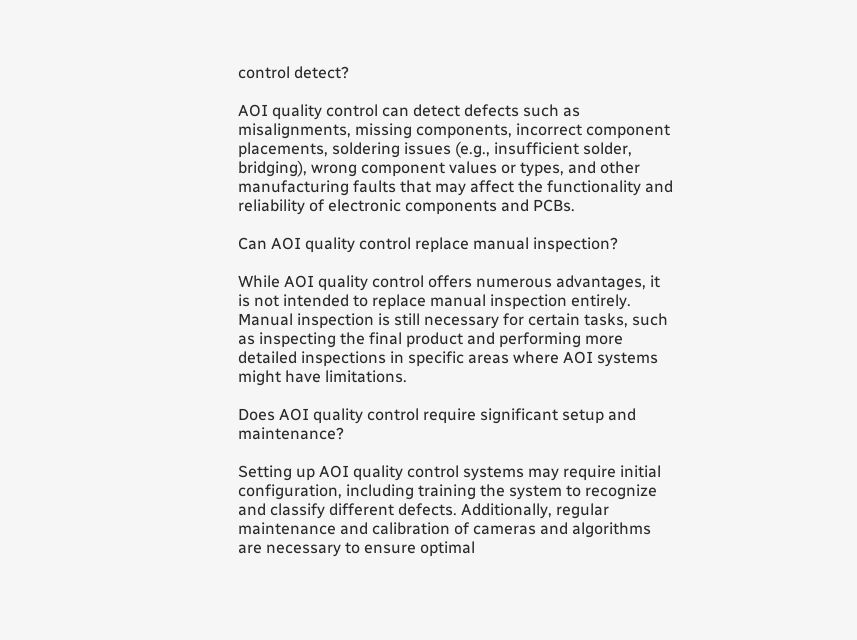control detect?

AOI quality control can detect defects such as misalignments, missing components, incorrect component placements, soldering issues (e.g., insufficient solder, bridging), wrong component values or types, and other manufacturing faults that may affect the functionality and reliability of electronic components and PCBs.

Can AOI quality control replace manual inspection?

While AOI quality control offers numerous advantages, it is not intended to replace manual inspection entirely. Manual inspection is still necessary for certain tasks, such as inspecting the final product and performing more detailed inspections in specific areas where AOI systems might have limitations.

Does AOI quality control require significant setup and maintenance?

Setting up AOI quality control systems may require initial configuration, including training the system to recognize and classify different defects. Additionally, regular maintenance and calibration of cameras and algorithms are necessary to ensure optimal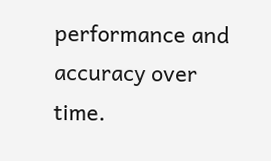performance and accuracy over time.